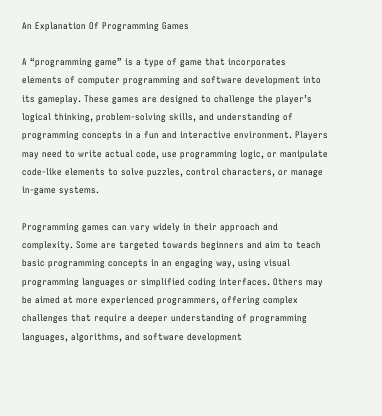An Explanation Of Programming Games

A “programming game” is a type of game that incorporates elements of computer programming and software development into its gameplay. These games are designed to challenge the player’s logical thinking, problem-solving skills, and understanding of programming concepts in a fun and interactive environment. Players may need to write actual code, use programming logic, or manipulate code-like elements to solve puzzles, control characters, or manage in-game systems.

Programming games can vary widely in their approach and complexity. Some are targeted towards beginners and aim to teach basic programming concepts in an engaging way, using visual programming languages or simplified coding interfaces. Others may be aimed at more experienced programmers, offering complex challenges that require a deeper understanding of programming languages, algorithms, and software development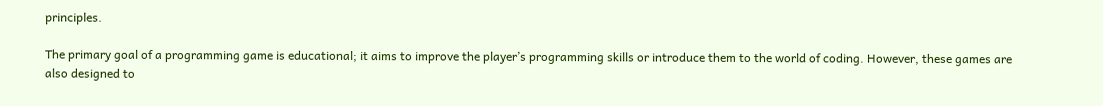principles.

The primary goal of a programming game is educational; it aims to improve the player’s programming skills or introduce them to the world of coding. However, these games are also designed to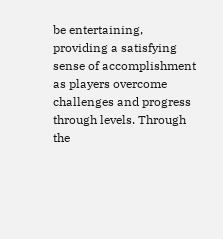be entertaining, providing a satisfying sense of accomplishment as players overcome challenges and progress through levels. Through the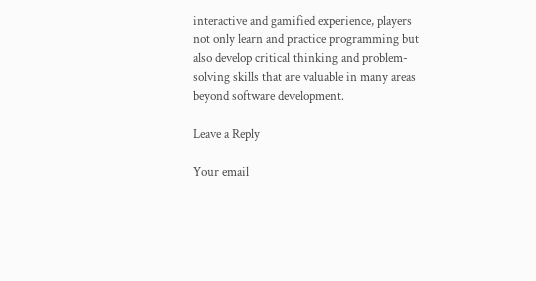interactive and gamified experience, players not only learn and practice programming but also develop critical thinking and problem-solving skills that are valuable in many areas beyond software development.

Leave a Reply

Your email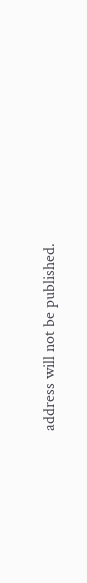address will not be published.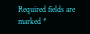Required fields are marked *